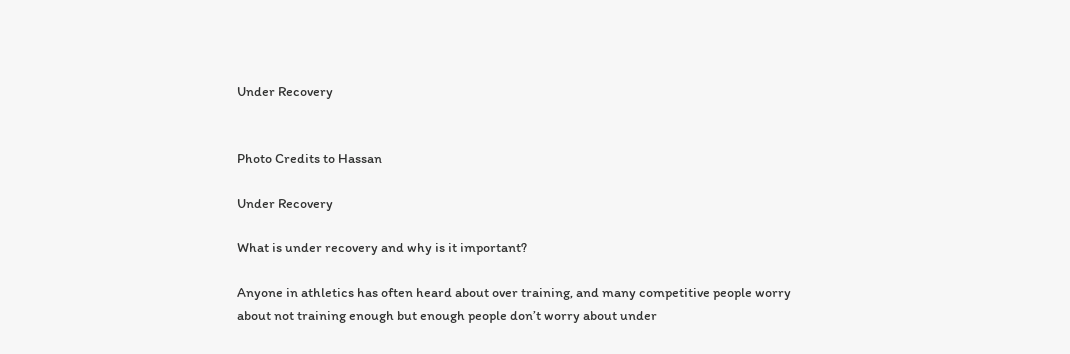Under Recovery


Photo Credits to Hassan

Under Recovery

What is under recovery and why is it important?

Anyone in athletics has often heard about over training, and many competitive people worry about not training enough but enough people don’t worry about under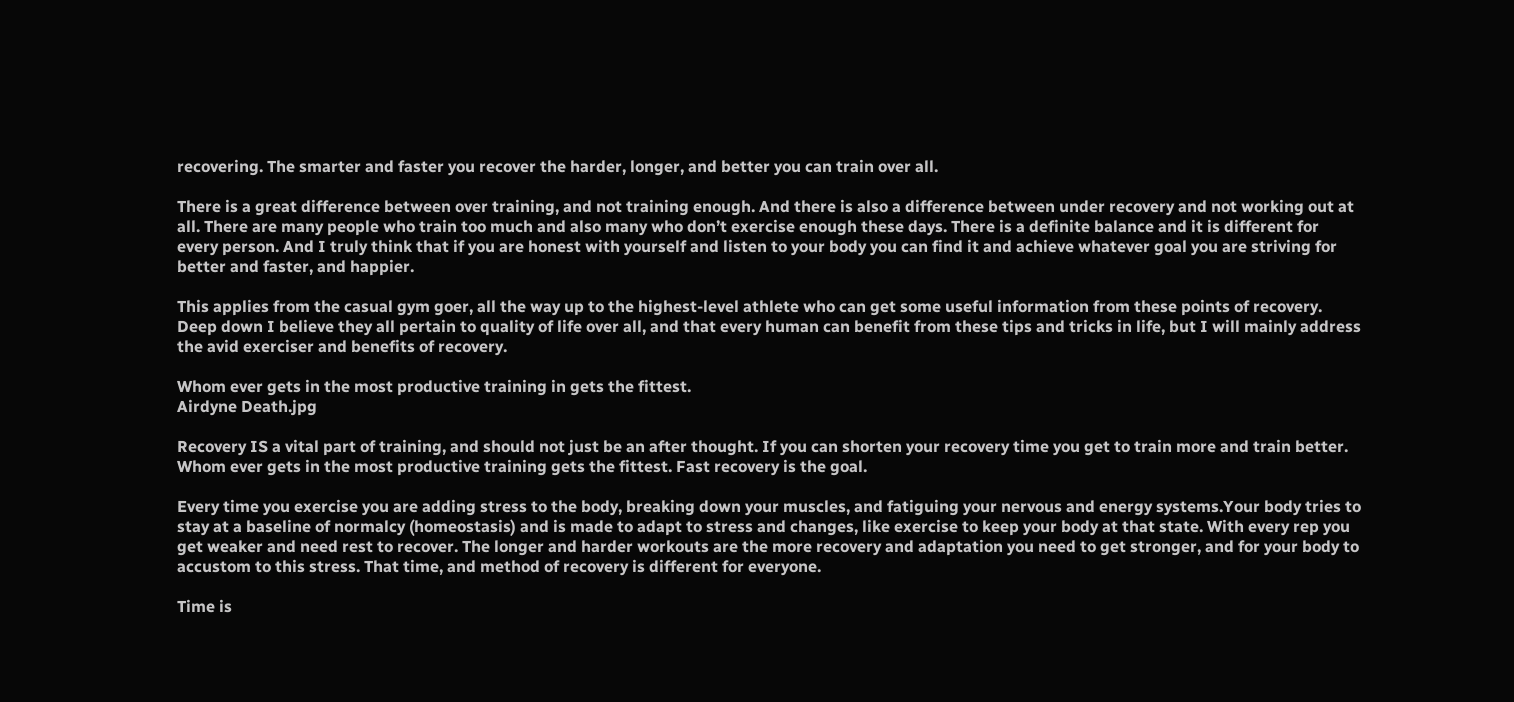recovering. The smarter and faster you recover the harder, longer, and better you can train over all.

There is a great difference between over training, and not training enough. And there is also a difference between under recovery and not working out at all. There are many people who train too much and also many who don’t exercise enough these days. There is a definite balance and it is different for every person. And I truly think that if you are honest with yourself and listen to your body you can find it and achieve whatever goal you are striving for better and faster, and happier.

This applies from the casual gym goer, all the way up to the highest-level athlete who can get some useful information from these points of recovery. Deep down I believe they all pertain to quality of life over all, and that every human can benefit from these tips and tricks in life, but I will mainly address the avid exerciser and benefits of recovery.

Whom ever gets in the most productive training in gets the fittest.
Airdyne Death.jpg

Recovery IS a vital part of training, and should not just be an after thought. If you can shorten your recovery time you get to train more and train better. Whom ever gets in the most productive training gets the fittest. Fast recovery is the goal.

Every time you exercise you are adding stress to the body, breaking down your muscles, and fatiguing your nervous and energy systems.Your body tries to stay at a baseline of normalcy (homeostasis) and is made to adapt to stress and changes, like exercise to keep your body at that state. With every rep you get weaker and need rest to recover. The longer and harder workouts are the more recovery and adaptation you need to get stronger, and for your body to accustom to this stress. That time, and method of recovery is different for everyone.

Time is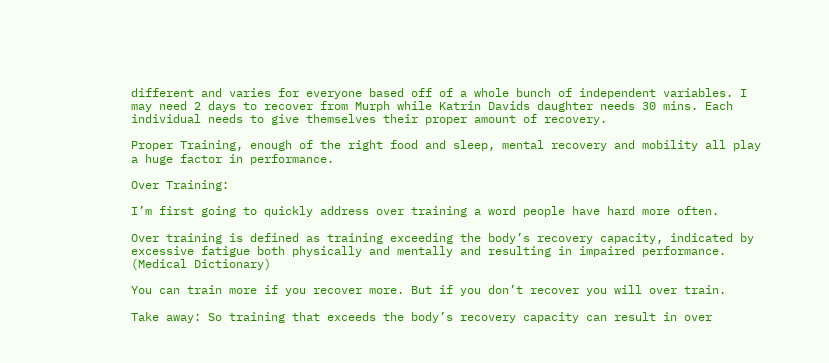different and varies for everyone based off of a whole bunch of independent variables. I may need 2 days to recover from Murph while Katrin Davids daughter needs 30 mins. Each individual needs to give themselves their proper amount of recovery.

Proper Training, enough of the right food and sleep, mental recovery and mobility all play a huge factor in performance.

Over Training:

I’m first going to quickly address over training a word people have hard more often.

Over training is defined as training exceeding the body’s recovery capacity, indicated by excessive fatigue both physically and mentally and resulting in impaired performance. (Medical Dictionary)

You can train more if you recover more. But if you don’t recover you will over train.

Take away: So training that exceeds the body’s recovery capacity can result in over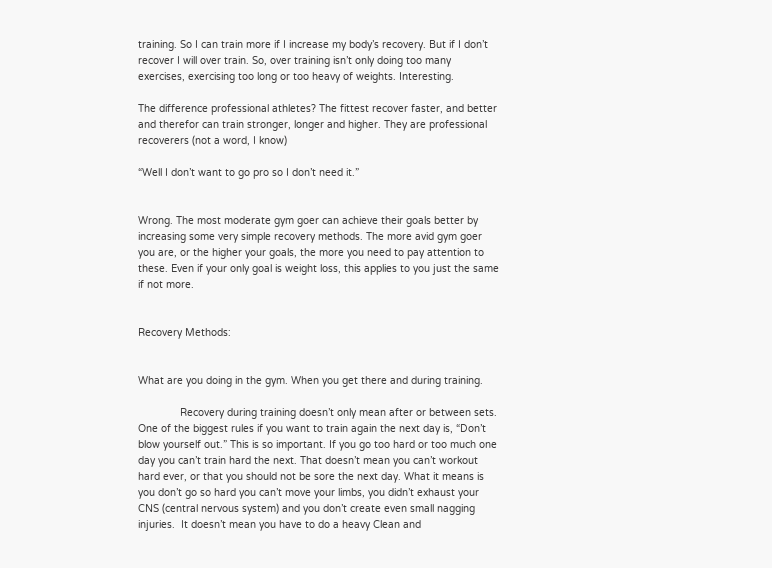training. So I can train more if I increase my body’s recovery. But if I don’t recover I will over train. So, over training isn’t only doing too many exercises, exercising too long or too heavy of weights. Interesting.

The difference professional athletes? The fittest recover faster, and better and therefor can train stronger, longer and higher. They are professional recoverers (not a word, I know)

“Well I don’t want to go pro so I don’t need it.”


Wrong. The most moderate gym goer can achieve their goals better by increasing some very simple recovery methods. The more avid gym goer you are, or the higher your goals, the more you need to pay attention to these. Even if your only goal is weight loss, this applies to you just the same if not more.


Recovery Methods:


What are you doing in the gym. When you get there and during training.

              Recovery during training doesn’t only mean after or between sets. One of the biggest rules if you want to train again the next day is, “Don’t blow yourself out.” This is so important. If you go too hard or too much one day you can’t train hard the next. That doesn’t mean you can’t workout hard ever, or that you should not be sore the next day. What it means is you don’t go so hard you can’t move your limbs, you didn’t exhaust your CNS (central nervous system) and you don’t create even small nagging injuries.  It doesn’t mean you have to do a heavy Clean and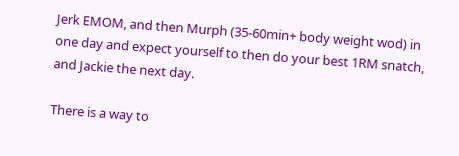Jerk EMOM, and then Murph (35-60min+ body weight wod) in one day and expect yourself to then do your best 1RM snatch, and Jackie the next day.

There is a way to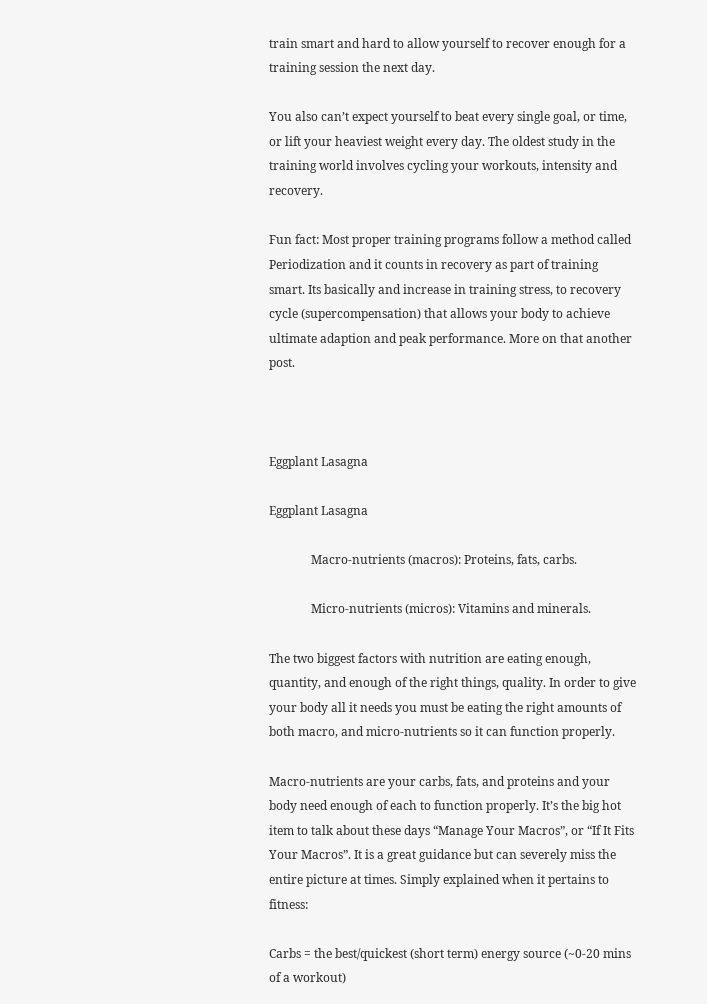train smart and hard to allow yourself to recover enough for a training session the next day.

You also can’t expect yourself to beat every single goal, or time, or lift your heaviest weight every day. The oldest study in the training world involves cycling your workouts, intensity and recovery.

Fun fact: Most proper training programs follow a method called Periodization and it counts in recovery as part of training smart. Its basically and increase in training stress, to recovery cycle (supercompensation) that allows your body to achieve ultimate adaption and peak performance. More on that another post.



Eggplant Lasagna

Eggplant Lasagna

              Macro-nutrients (macros): Proteins, fats, carbs.

              Micro-nutrients (micros): Vitamins and minerals.

The two biggest factors with nutrition are eating enough, quantity, and enough of the right things, quality. In order to give your body all it needs you must be eating the right amounts of both macro, and micro-nutrients so it can function properly.

Macro-nutrients are your carbs, fats, and proteins and your body need enough of each to function properly. It’s the big hot item to talk about these days “Manage Your Macros”, or “If It Fits Your Macros”. It is a great guidance but can severely miss the entire picture at times. Simply explained when it pertains to fitness:

Carbs = the best/quickest (short term) energy source (~0-20 mins of a workout)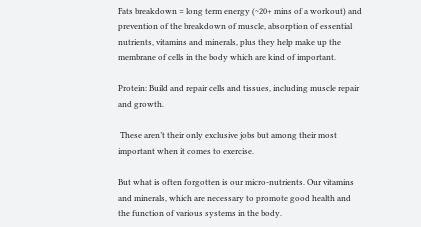Fats breakdown = long term energy (~20+ mins of a workout) and prevention of the breakdown of muscle, absorption of essential nutrients, vitamins and minerals, plus they help make up the membrane of cells in the body which are kind of important.

Protein: Build and repair cells and tissues, including muscle repair and growth.

 These aren’t their only exclusive jobs but among their most important when it comes to exercise.

But what is often forgotten is our micro-nutrients. Our vitamins and minerals, which are necessary to promote good health and the function of various systems in the body.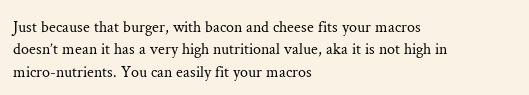Just because that burger, with bacon and cheese fits your macros doesn’t mean it has a very high nutritional value, aka it is not high in micro-nutrients. You can easily fit your macros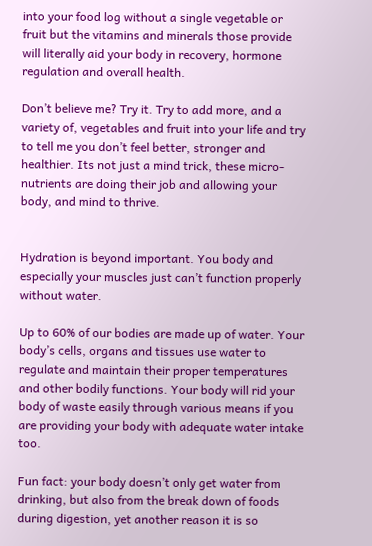into your food log without a single vegetable or fruit but the vitamins and minerals those provide will literally aid your body in recovery, hormone regulation and overall health.

Don’t believe me? Try it. Try to add more, and a variety of, vegetables and fruit into your life and try to tell me you don’t feel better, stronger and healthier. Its not just a mind trick, these micro-nutrients are doing their job and allowing your body, and mind to thrive.


Hydration is beyond important. You body and especially your muscles just can’t function properly without water.

Up to 60% of our bodies are made up of water. Your body’s cells, organs and tissues use water to regulate and maintain their proper temperatures and other bodily functions. Your body will rid your body of waste easily through various means if you are providing your body with adequate water intake too.

Fun fact: your body doesn’t only get water from drinking, but also from the break down of foods during digestion, yet another reason it is so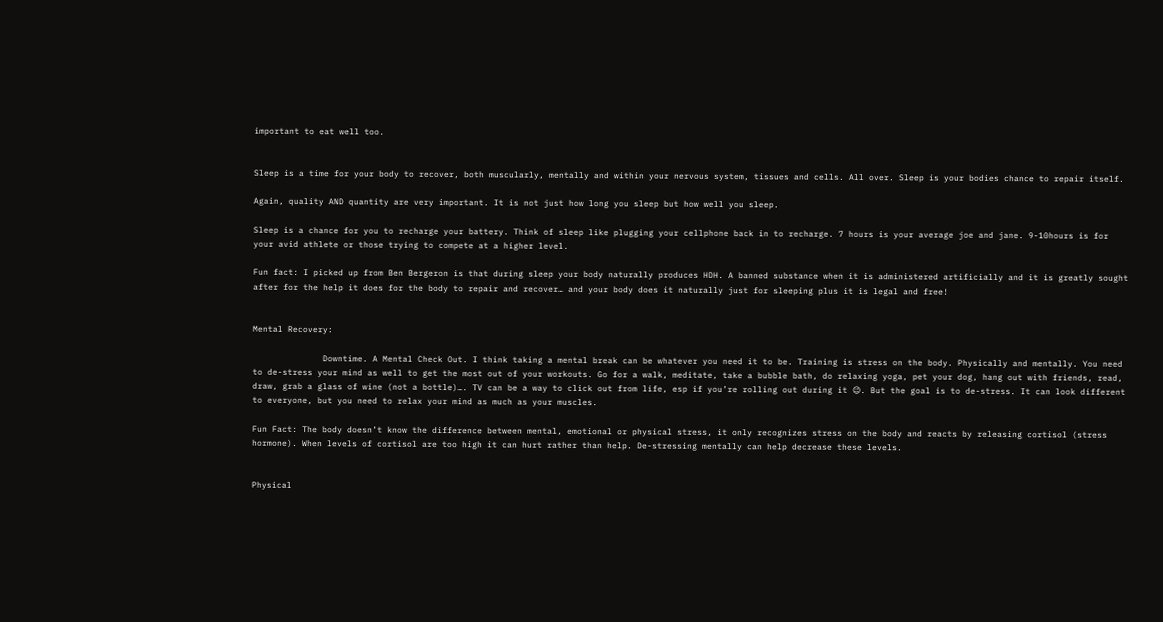important to eat well too.


Sleep is a time for your body to recover, both muscularly, mentally and within your nervous system, tissues and cells. All over. Sleep is your bodies chance to repair itself.

Again, quality AND quantity are very important. It is not just how long you sleep but how well you sleep.

Sleep is a chance for you to recharge your battery. Think of sleep like plugging your cellphone back in to recharge. 7 hours is your average joe and jane. 9-10hours is for your avid athlete or those trying to compete at a higher level.

Fun fact: I picked up from Ben Bergeron is that during sleep your body naturally produces HDH. A banned substance when it is administered artificially and it is greatly sought after for the help it does for the body to repair and recover… and your body does it naturally just for sleeping plus it is legal and free!


Mental Recovery:

              Downtime. A Mental Check Out. I think taking a mental break can be whatever you need it to be. Training is stress on the body. Physically and mentally. You need to de-stress your mind as well to get the most out of your workouts. Go for a walk, meditate, take a bubble bath, do relaxing yoga, pet your dog, hang out with friends, read, draw, grab a glass of wine (not a bottle)…. TV can be a way to click out from life, esp if you’re rolling out during it 😉. But the goal is to de-stress. It can look different to everyone, but you need to relax your mind as much as your muscles.

Fun Fact: The body doesn’t know the difference between mental, emotional or physical stress, it only recognizes stress on the body and reacts by releasing cortisol (stress hormone). When levels of cortisol are too high it can hurt rather than help. De-stressing mentally can help decrease these levels.


Physical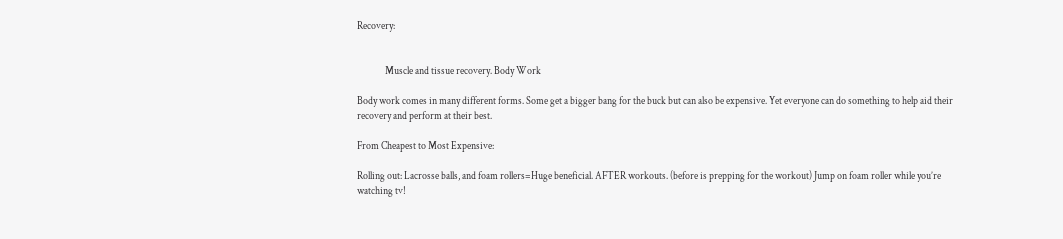Recovery:


              Muscle and tissue recovery. Body Work

Body work comes in many different forms. Some get a bigger bang for the buck but can also be expensive. Yet everyone can do something to help aid their recovery and perform at their best.

From Cheapest to Most Expensive:

Rolling out: Lacrosse balls, and foam rollers=Huge beneficial. AFTER workouts. (before is prepping for the workout) Jump on foam roller while you’re watching tv!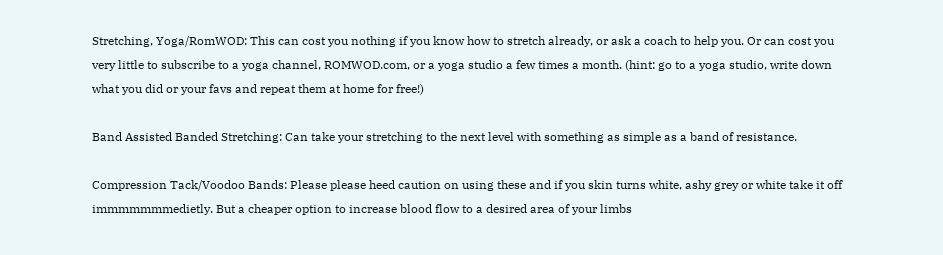Stretching, Yoga/RomWOD: This can cost you nothing if you know how to stretch already, or ask a coach to help you. Or can cost you very little to subscribe to a yoga channel, ROMWOD.com, or a yoga studio a few times a month. (hint: go to a yoga studio, write down what you did or your favs and repeat them at home for free!)

Band Assisted Banded Stretching: Can take your stretching to the next level with something as simple as a band of resistance.

Compression Tack/Voodoo Bands: Please please heed caution on using these and if you skin turns white, ashy grey or white take it off immmmmmmedietly. But a cheaper option to increase blood flow to a desired area of your limbs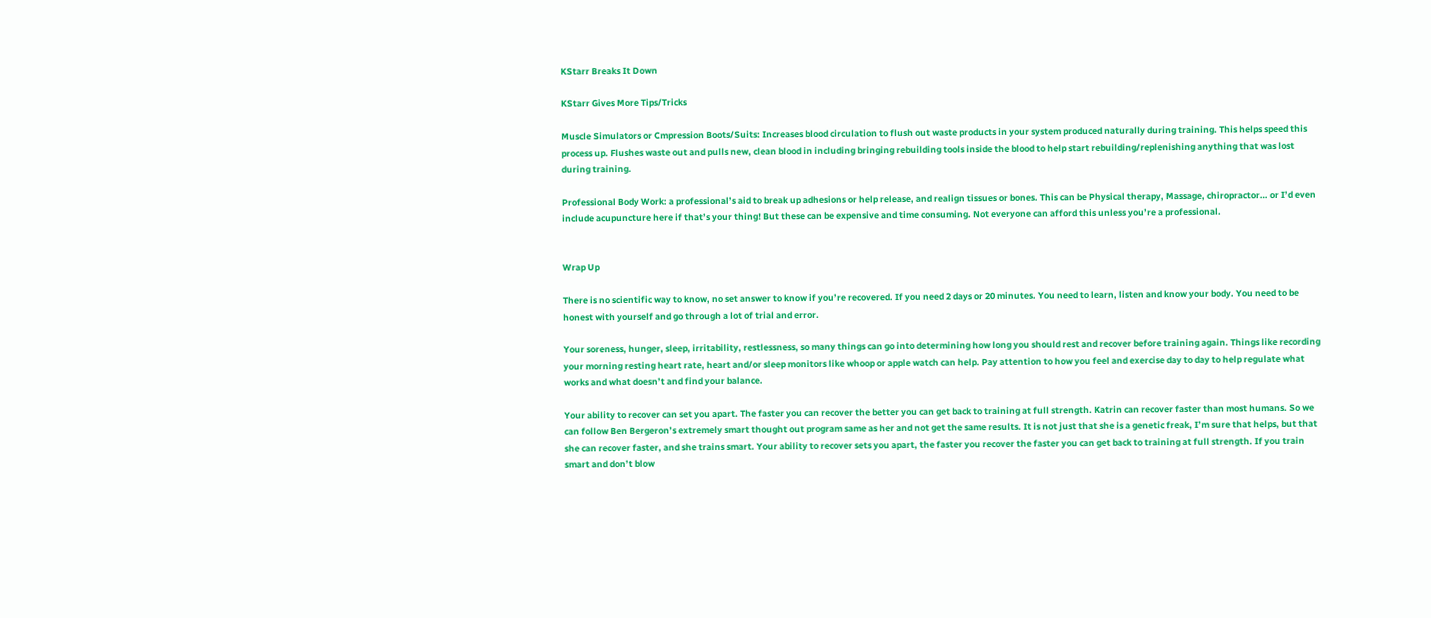KStarr Breaks It Down

KStarr Gives More Tips/Tricks

Muscle Simulators or Cmpression Boots/Suits: Increases blood circulation to flush out waste products in your system produced naturally during training. This helps speed this process up. Flushes waste out and pulls new, clean blood in including bringing rebuilding tools inside the blood to help start rebuilding/replenishing anything that was lost during training.

Professional Body Work: a professional’s aid to break up adhesions or help release, and realign tissues or bones. This can be Physical therapy, Massage, chiropractor… or I’d even include acupuncture here if that’s your thing! But these can be expensive and time consuming. Not everyone can afford this unless you’re a professional.


Wrap Up

There is no scientific way to know, no set answer to know if you’re recovered. If you need 2 days or 20 minutes. You need to learn, listen and know your body. You need to be honest with yourself and go through a lot of trial and error.

Your soreness, hunger, sleep, irritability, restlessness, so many things can go into determining how long you should rest and recover before training again. Things like recording your morning resting heart rate, heart and/or sleep monitors like whoop or apple watch can help. Pay attention to how you feel and exercise day to day to help regulate what works and what doesn’t and find your balance.

Your ability to recover can set you apart. The faster you can recover the better you can get back to training at full strength. Katrin can recover faster than most humans. So we can follow Ben Bergeron’s extremely smart thought out program same as her and not get the same results. It is not just that she is a genetic freak, I’m sure that helps, but that she can recover faster, and she trains smart. Your ability to recover sets you apart, the faster you recover the faster you can get back to training at full strength. If you train smart and don’t blow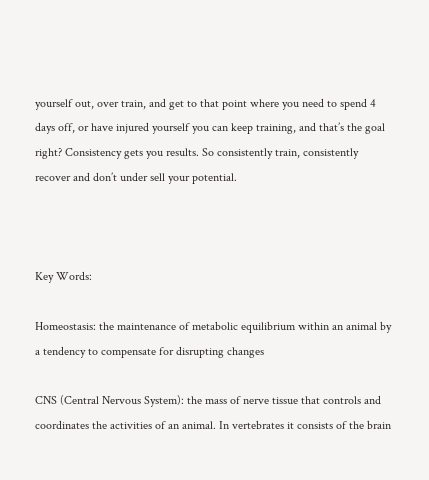yourself out, over train, and get to that point where you need to spend 4 days off, or have injured yourself you can keep training, and that’s the goal right? Consistency gets you results. So consistently train, consistently recover and don’t under sell your potential.



Key Words:

Homeostasis: the maintenance of metabolic equilibrium within an animal by a tendency to compensate for disrupting changes

CNS (Central Nervous System): the mass of nerve tissue that controls and coordinates the activities of an animal. In vertebrates it consists of the brain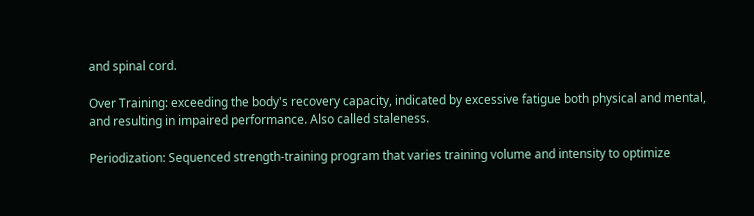and spinal cord.

Over Training: exceeding the body's recovery capacity, indicated by excessive fatigue both physical and mental, and resulting in impaired performance. Also called staleness.

Periodization: Sequenced strength-training program that varies training volume and intensity to optimize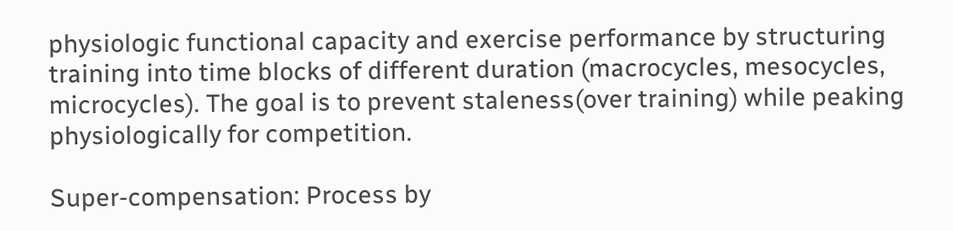physiologic functional capacity and exercise performance by structuring training into time blocks of different duration (macrocycles, mesocycles, microcycles). The goal is to prevent staleness(over training) while peaking physiologically for competition.

Super-compensation: Process by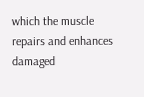which the muscle repairs and enhances damaged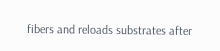fibers and reloads substrates after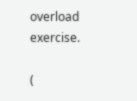overload exercise.

(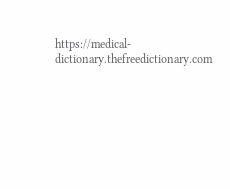https://medical-dictionary.thefreedictionary.com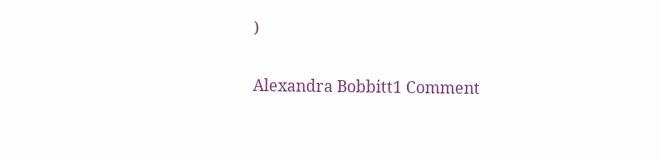)

Alexandra Bobbitt1 Comment